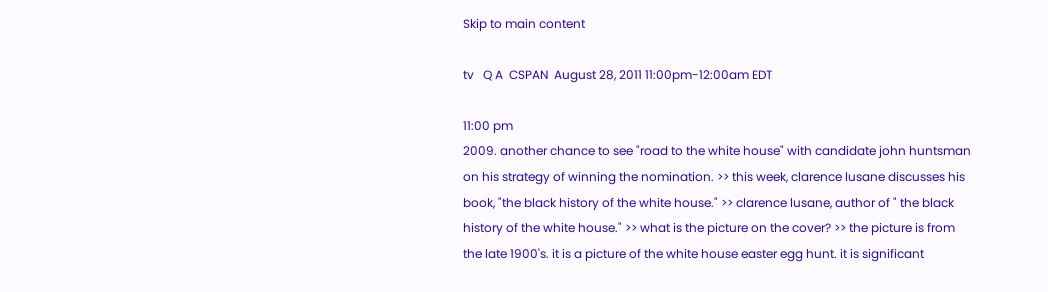Skip to main content

tv   Q A  CSPAN  August 28, 2011 11:00pm-12:00am EDT

11:00 pm
2009. another chance to see "road to the white house" with candidate john huntsman on his strategy of winning the nomination. >> this week, clarence lusane discusses his book, "the black history of the white house." >> clarence lusane, author of " the black history of the white house." >> what is the picture on the cover? >> the picture is from the late 1900's. it is a picture of the white house easter egg hunt. it is significant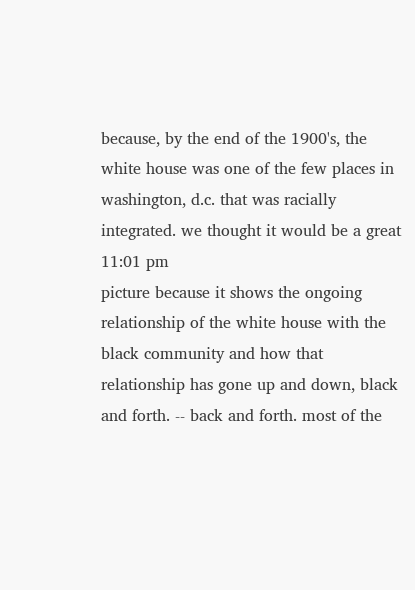because, by the end of the 1900's, the white house was one of the few places in washington, d.c. that was racially integrated. we thought it would be a great
11:01 pm
picture because it shows the ongoing relationship of the white house with the black community and how that relationship has gone up and down, black and forth. -- back and forth. most of the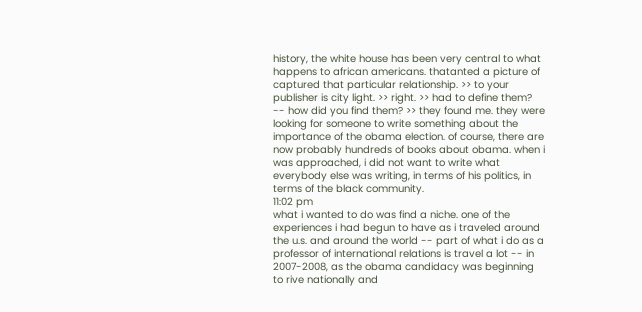history, the white house has been very central to what happens to african americans. thatanted a picture of captured that particular relationship. >> to your publisher is city light. >> right. >> had to define them? -- how did you find them? >> they found me. they were looking for someone to write something about the importance of the obama election. of course, there are now probably hundreds of books about obama. when i was approached, i did not want to write what everybody else was writing, in terms of his politics, in terms of the black community.
11:02 pm
what i wanted to do was find a niche. one of the experiences i had begun to have as i traveled around the u.s. and around the world -- part of what i do as a professor of international relations is travel a lot -- in 2007-2008, as the obama candidacy was beginning to rive nationally and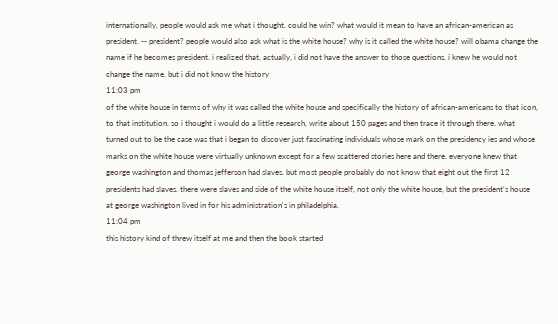internationally, people would ask me what i thought. could he win? what would it mean to have an african-american as president. -- president? people would also ask what is the white house? why is it called the white house? will obama change the name if he becomes president. i realized that, actually, i did not have the answer to those questions. i knew he would not change the name. but i did not know the history
11:03 pm
of the white house in terms of why it was called the white house and specifically the history of african-americans to that icon, to that institution. so i thought i would do a little research, write about 150 pages and then trace it through there. what turned out to be the case was that i began to discover just fascinating individuals whose mark on the presidency ies and whose marks on the white house were virtually unknown except for a few scattered stories here and there. everyone knew that george washington and thomas jefferson had slaves. but most people probably do not know that eight out the first 12 presidents had slaves. there were slaves and side of the white house itself, not only the white house, but the president's house at george washington lived in for his administration's in philadelphia.
11:04 pm
this history kind of threw itself at me and then the book started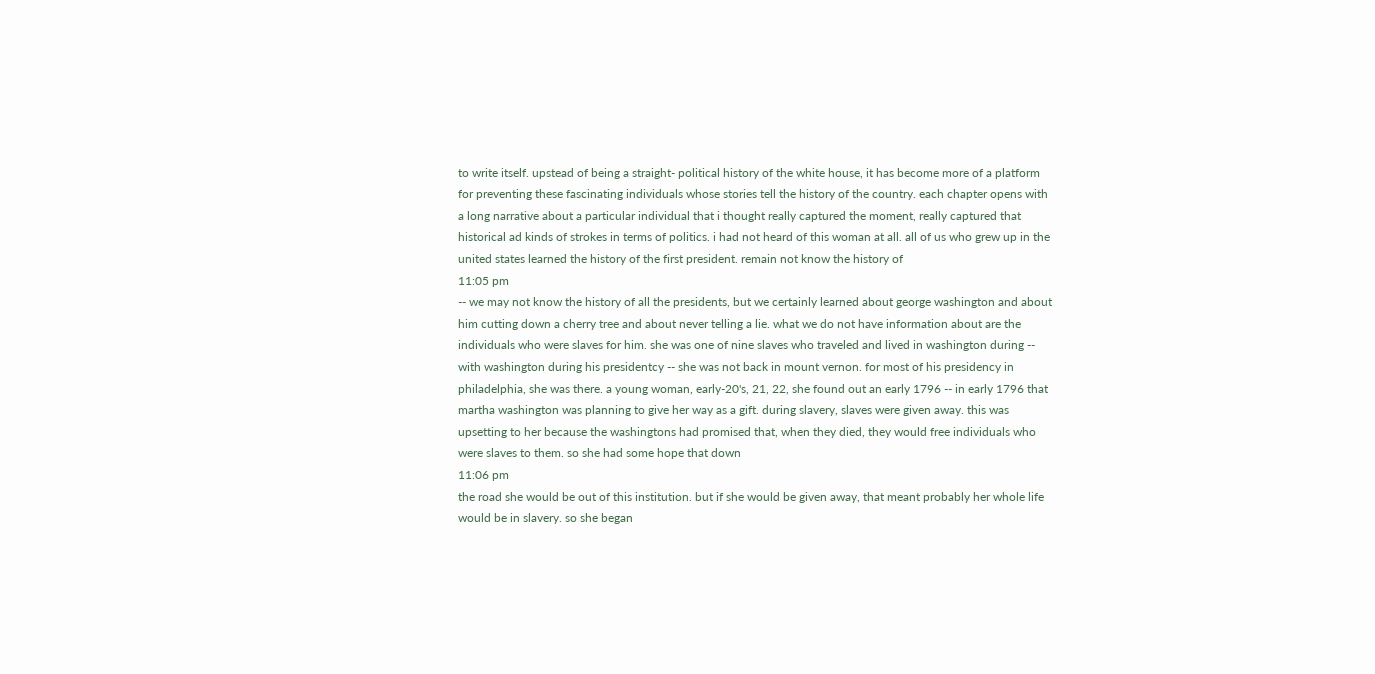to write itself. upstead of being a straight- political history of the white house, it has become more of a platform for preventing these fascinating individuals whose stories tell the history of the country. each chapter opens with a long narrative about a particular individual that i thought really captured the moment, really captured that historical ad kinds of strokes in terms of politics. i had not heard of this woman at all. all of us who grew up in the united states learned the history of the first president. remain not know the history of
11:05 pm
-- we may not know the history of all the presidents, but we certainly learned about george washington and about him cutting down a cherry tree and about never telling a lie. what we do not have information about are the individuals who were slaves for him. she was one of nine slaves who traveled and lived in washington during -- with washington during his presidentcy -- she was not back in mount vernon. for most of his presidency in philadelphia, she was there. a young woman, early-20's, 21, 22, she found out an early 1796 -- in early 1796 that martha washington was planning to give her way as a gift. during slavery, slaves were given away. this was upsetting to her because the washingtons had promised that, when they died, they would free individuals who were slaves to them. so she had some hope that down
11:06 pm
the road she would be out of this institution. but if she would be given away, that meant probably her whole life would be in slavery. so she began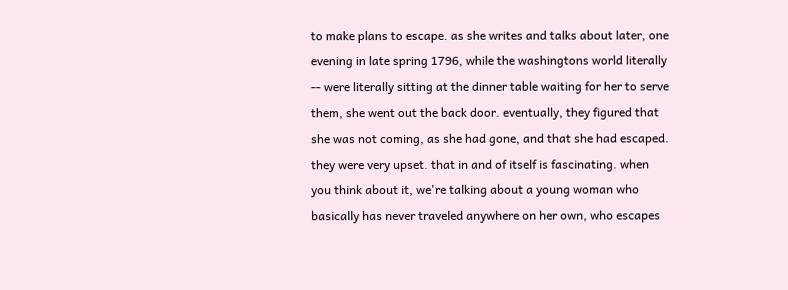to make plans to escape. as she writes and talks about later, one evening in late spring 1796, while the washingtons world literally -- were literally sitting at the dinner table waiting for her to serve them, she went out the back door. eventually, they figured that she was not coming, as she had gone, and that she had escaped. they were very upset. that in and of itself is fascinating. when you think about it, we're talking about a young woman who basically has never traveled anywhere on her own, who escapes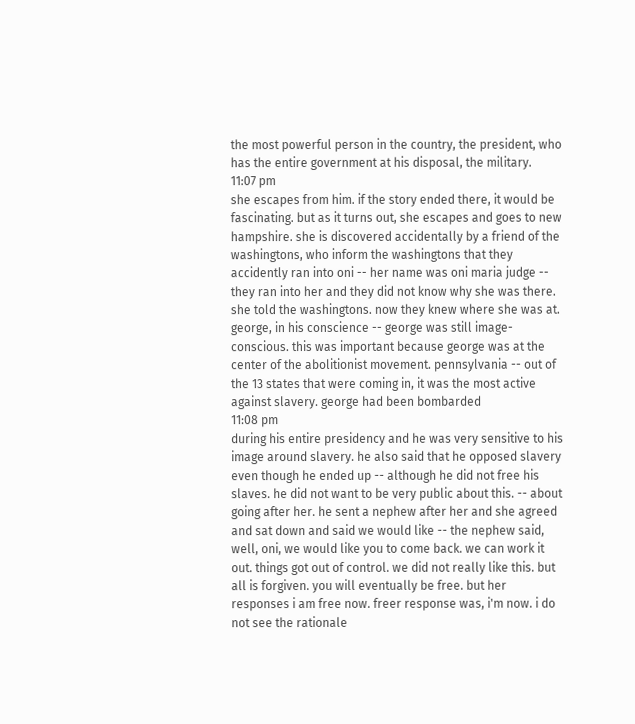the most powerful person in the country, the president, who has the entire government at his disposal, the military.
11:07 pm
she escapes from him. if the story ended there, it would be fascinating. but as it turns out, she escapes and goes to new hampshire. she is discovered accidentally by a friend of the washingtons, who inform the washingtons that they accidently ran into oni -- her name was oni maria judge -- they ran into her and they did not know why she was there. she told the washingtons. now they knew where she was at. george, in his conscience -- george was still image- conscious. this was important because george was at the center of the abolitionist movement. pennsylvania -- out of the 13 states that were coming in, it was the most active against slavery. george had been bombarded
11:08 pm
during his entire presidency and he was very sensitive to his image around slavery. he also said that he opposed slavery even though he ended up -- although he did not free his slaves. he did not want to be very public about this. -- about going after her. he sent a nephew after her and she agreed and sat down and said we would like -- the nephew said, well, oni, we would like you to come back. we can work it out. things got out of control. we did not really like this. but all is forgiven. you will eventually be free. but her responses i am free now. freer response was, i'm now. i do not see the rationale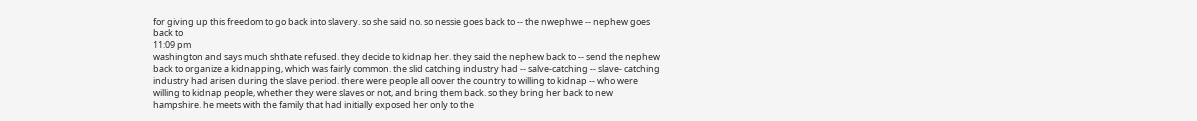for giving up this freedom to go back into slavery. so she said no. so nessie goes back to -- the nwephwe -- nephew goes back to
11:09 pm
washington and says much shthate refused. they decide to kidnap her. they said the nephew back to -- send the nephew back to organize a kidnapping, which was fairly common. the slid catching industry had -- salve-catching -- slave- catching industry had arisen during the slave period. there were people all oover the country to willing to kidnap -- who were willing to kidnap people, whether they were slaves or not, and bring them back. so they bring her back to new hampshire. he meets with the family that had initially exposed her only to the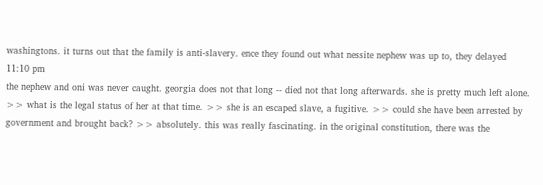washingtons. it turns out that the family is anti-slavery. ence they found out what nessite nephew was up to, they delayed
11:10 pm
the nephew and oni was never caught. georgia does not that long -- died not that long afterwards. she is pretty much left alone. >> what is the legal status of her at that time. >> she is an escaped slave, a fugitive. >> could she have been arrested by government and brought back? >> absolutely. this was really fascinating. in the original constitution, there was the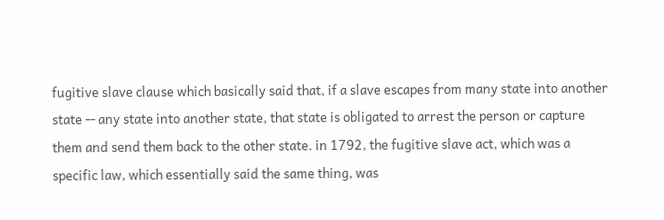fugitive slave clause which basically said that, if a slave escapes from many state into another state -- any state into another state, that state is obligated to arrest the person or capture them and send them back to the other state. in 1792, the fugitive slave act, which was a specific law, which essentially said the same thing, was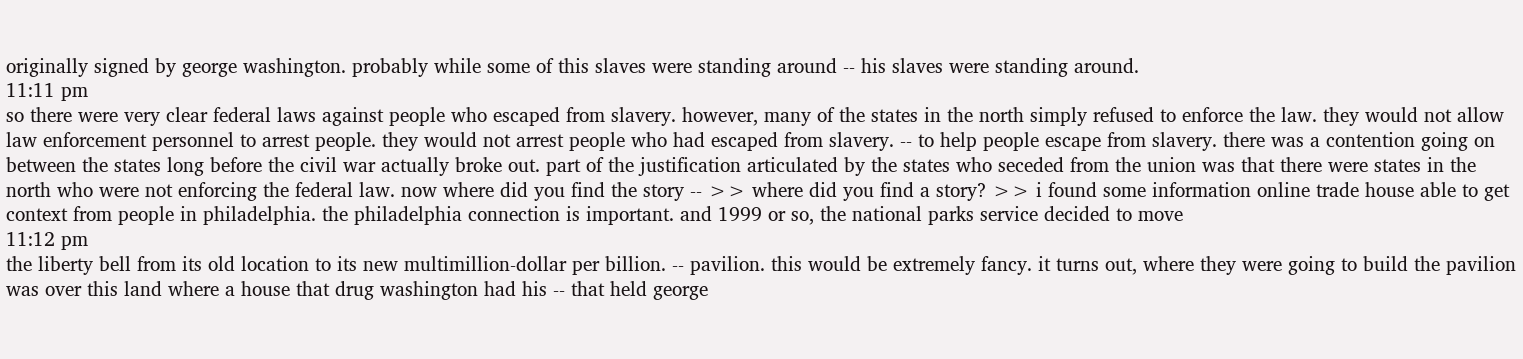originally signed by george washington. probably while some of this slaves were standing around -- his slaves were standing around.
11:11 pm
so there were very clear federal laws against people who escaped from slavery. however, many of the states in the north simply refused to enforce the law. they would not allow law enforcement personnel to arrest people. they would not arrest people who had escaped from slavery. -- to help people escape from slavery. there was a contention going on between the states long before the civil war actually broke out. part of the justification articulated by the states who seceded from the union was that there were states in the north who were not enforcing the federal law. now where did you find the story -- >> where did you find a story? >> i found some information online trade house able to get context from people in philadelphia. the philadelphia connection is important. and 1999 or so, the national parks service decided to move
11:12 pm
the liberty bell from its old location to its new multimillion-dollar per billion. -- pavilion. this would be extremely fancy. it turns out, where they were going to build the pavilion was over this land where a house that drug washington had his -- that held george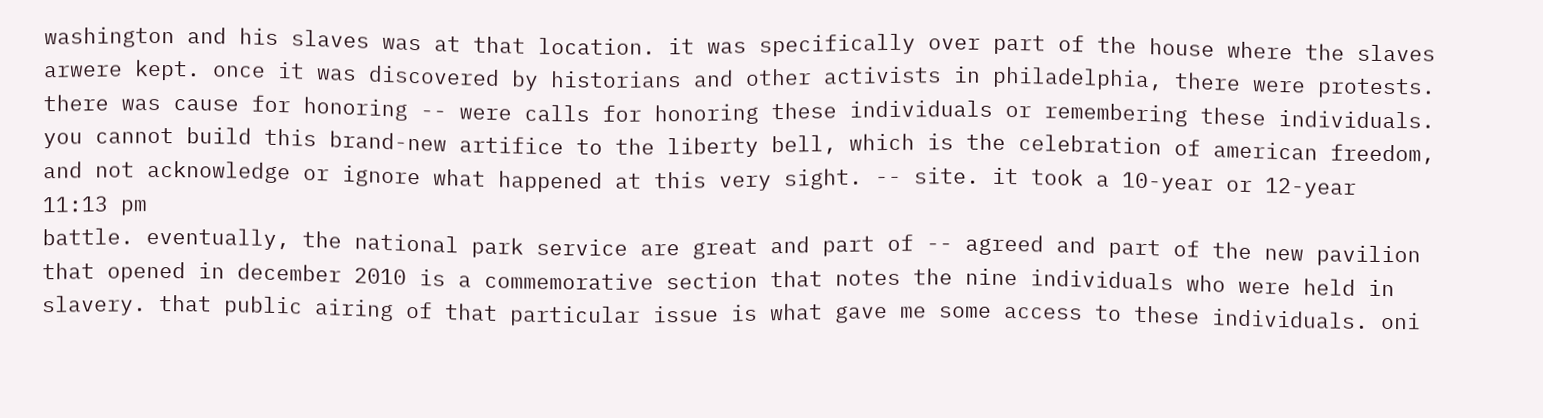washington and his slaves was at that location. it was specifically over part of the house where the slaves arwere kept. once it was discovered by historians and other activists in philadelphia, there were protests. there was cause for honoring -- were calls for honoring these individuals or remembering these individuals. you cannot build this brand-new artifice to the liberty bell, which is the celebration of american freedom, and not acknowledge or ignore what happened at this very sight. -- site. it took a 10-year or 12-year
11:13 pm
battle. eventually, the national park service are great and part of -- agreed and part of the new pavilion that opened in december 2010 is a commemorative section that notes the nine individuals who were held in slavery. that public airing of that particular issue is what gave me some access to these individuals. oni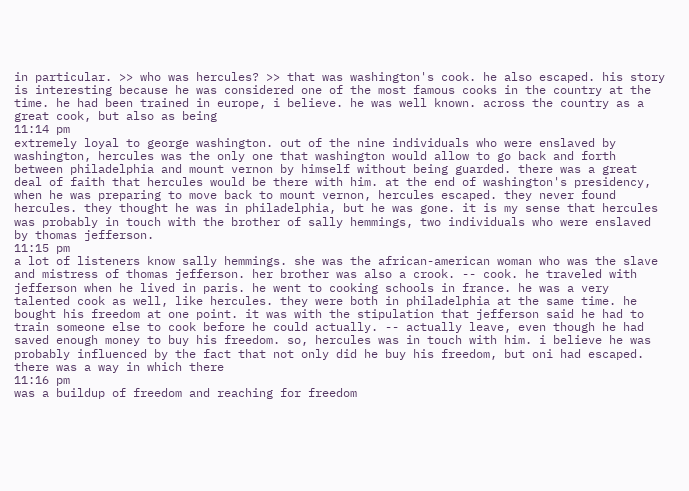in particular. >> who was hercules? >> that was washington's cook. he also escaped. his story is interesting because he was considered one of the most famous cooks in the country at the time. he had been trained in europe, i believe. he was well known. across the country as a great cook, but also as being
11:14 pm
extremely loyal to george washington. out of the nine individuals who were enslaved by washington, hercules was the only one that washington would allow to go back and forth between philadelphia and mount vernon by himself without being guarded. there was a great deal of faith that hercules would be there with him. at the end of washington's presidency, when he was preparing to move back to mount vernon, hercules escaped. they never found hercules. they thought he was in philadelphia, but he was gone. it is my sense that hercules was probably in touch with the brother of sally hemmings, two individuals who were enslaved by thomas jefferson.
11:15 pm
a lot of listeners know sally hemmings. she was the african-american woman who was the slave and mistress of thomas jefferson. her brother was also a crook. -- cook. he traveled with jefferson when he lived in paris. he went to cooking schools in france. he was a very talented cook as well, like hercules. they were both in philadelphia at the same time. he bought his freedom at one point. it was with the stipulation that jefferson said he had to train someone else to cook before he could actually. -- actually leave, even though he had saved enough money to buy his freedom. so, hercules was in touch with him. i believe he was probably influenced by the fact that not only did he buy his freedom, but oni had escaped. there was a way in which there
11:16 pm
was a buildup of freedom and reaching for freedom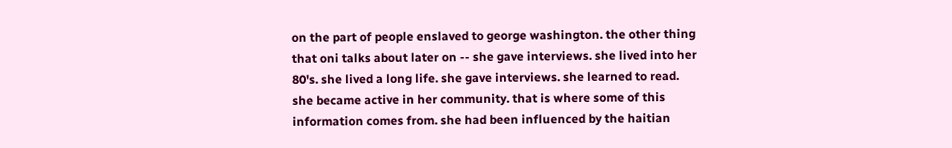on the part of people enslaved to george washington. the other thing that oni talks about later on -- she gave interviews. she lived into her 80's. she lived a long life. she gave interviews. she learned to read. she became active in her community. that is where some of this information comes from. she had been influenced by the haitian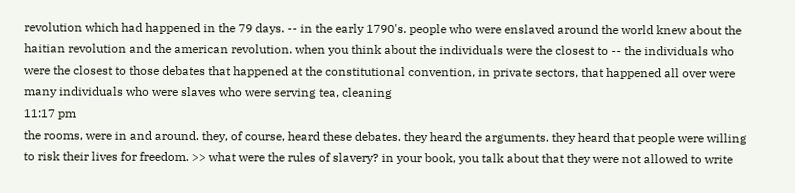revolution which had happened in the 79 days. -- in the early 1790's. people who were enslaved around the world knew about the haitian revolution and the american revolution. when you think about the individuals were the closest to -- the individuals who were the closest to those debates that happened at the constitutional convention, in private sectors, that happened all over were many individuals who were slaves who were serving tea, cleaning
11:17 pm
the rooms, were in and around. they, of course, heard these debates. they heard the arguments. they heard that people were willing to risk their lives for freedom. >> what were the rules of slavery? in your book, you talk about that they were not allowed to write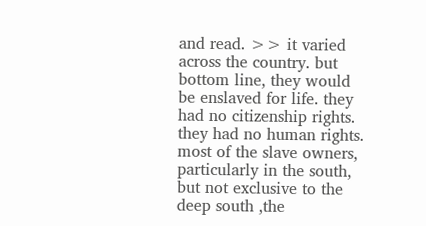and read. >> it varied across the country. but bottom line, they would be enslaved for life. they had no citizenship rights. they had no human rights. most of the slave owners, particularly in the south, but not exclusive to the deep south ,the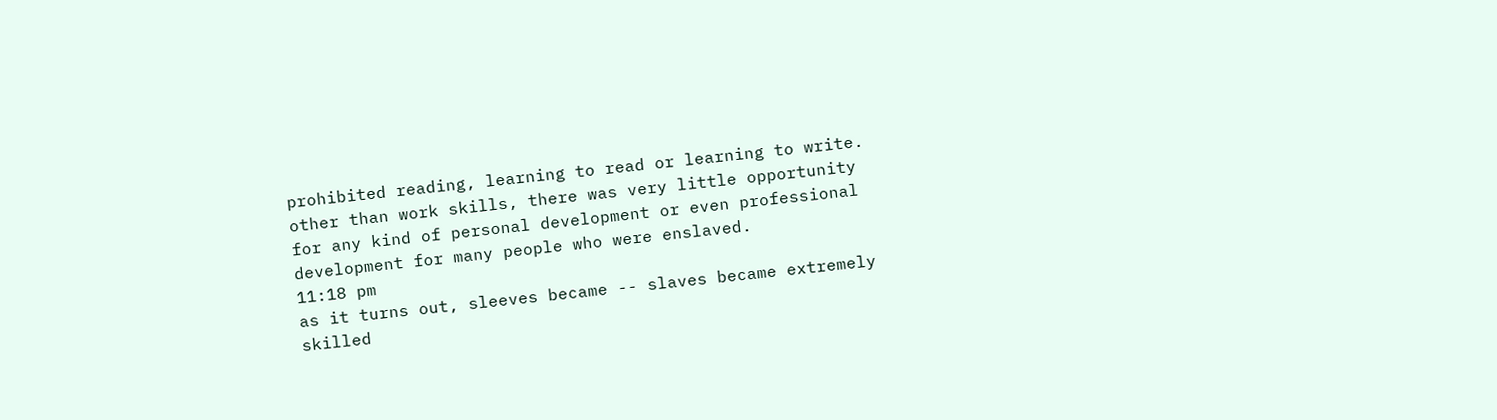prohibited reading, learning to read or learning to write. other than work skills, there was very little opportunity for any kind of personal development or even professional development for many people who were enslaved.
11:18 pm
as it turns out, sleeves became -- slaves became extremely skilled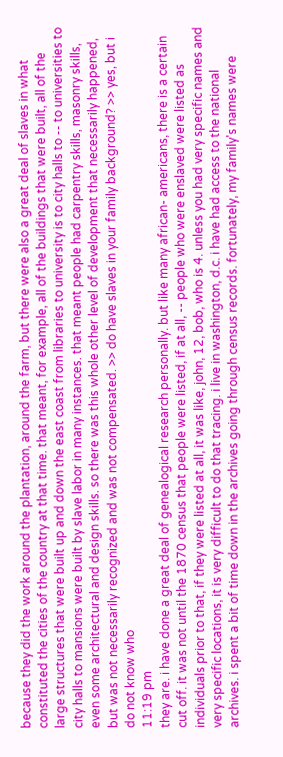because they did the work around the plantation, around the farm, but there were also a great deal of slaves in what constituted the cities of the country at that time. that meant, for example, all of the buildings that were built, all of the large structures that were built up and down the east coast from libraries to university is to city halls to -- to universities to city halls to mansions were built by slave labor in many instances. that meant people had carpentry skills, masonry skills, even some architectural and design skills. so there was this whole other level of development that necessarily happened, but was not necessarily recognized and was not compensated. >> do have slaves in your family background? >> yes, but i do not know who
11:19 pm
they are. i have done a great deal of genealogical research personally. but like many african- americans, there is a certain cut off. it was not until the 1870 census that people were listed, if at all, -- people who were enslaved were listed as individuals prior to that, if they were listed at all, it was like, john, 12, bob, who is 4. unless you had very specific names and very specific locations, it is very difficult to do that tracing. i live in washington, d.c. i have had access to the national archives. i spent a bit of time down in the archives going through census records. fortunately, my family's names were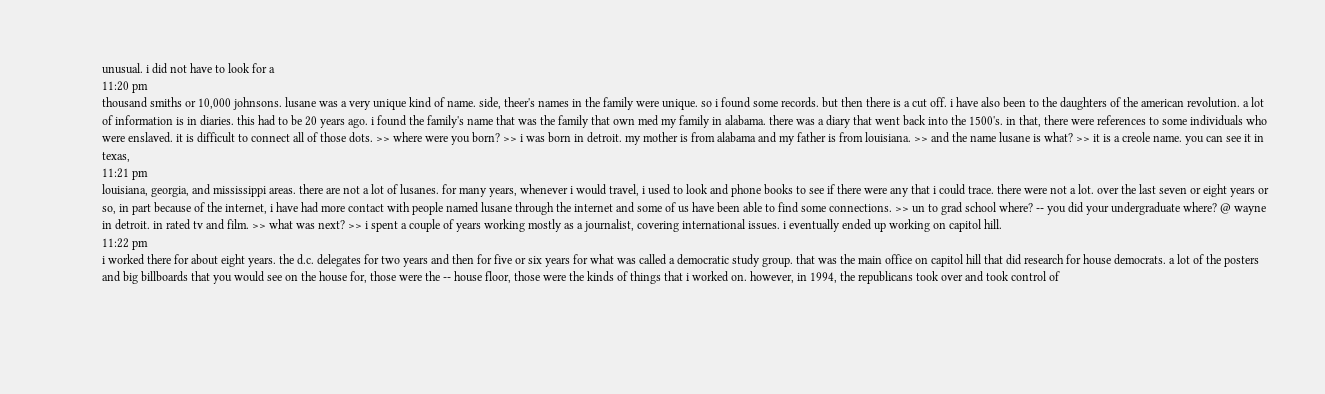unusual. i did not have to look for a
11:20 pm
thousand smiths or 10,000 johnsons. lusane was a very unique kind of name. side, theer's names in the family were unique. so i found some records. but then there is a cut off. i have also been to the daughters of the american revolution. a lot of information is in diaries. this had to be 20 years ago. i found the family's name that was the family that own med my family in alabama. there was a diary that went back into the 1500's. in that, there were references to some individuals who were enslaved. it is difficult to connect all of those dots. >> where were you born? >> i was born in detroit. my mother is from alabama and my father is from louisiana. >> and the name lusane is what? >> it is a creole name. you can see it in texas,
11:21 pm
louisiana, georgia, and mississippi areas. there are not a lot of lusanes. for many years, whenever i would travel, i used to look and phone books to see if there were any that i could trace. there were not a lot. over the last seven or eight years or so, in part because of the internet, i have had more contact with people named lusane through the internet and some of us have been able to find some connections. >> un to grad school where? -- you did your undergraduate where? @ wayne in detroit. in rated tv and film. >> what was next? >> i spent a couple of years working mostly as a journalist, covering international issues. i eventually ended up working on capitol hill.
11:22 pm
i worked there for about eight years. the d.c. delegates for two years and then for five or six years for what was called a democratic study group. that was the main office on capitol hill that did research for house democrats. a lot of the posters and big billboards that you would see on the house for, those were the -- house floor, those were the kinds of things that i worked on. however, in 1994, the republicans took over and took control of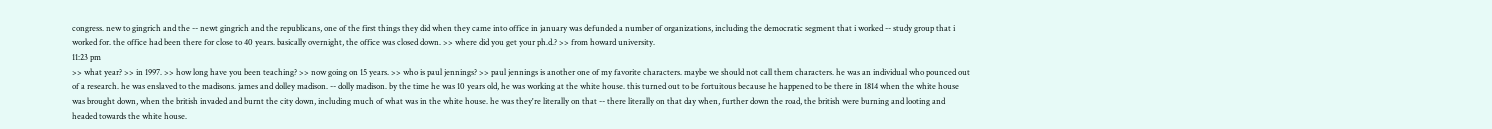congress. new to gingrich and the -- newt gingrich and the republicans, one of the first things they did when they came into office in january was defunded a number of organizations, including the democratic segment that i worked -- study group that i worked for. the office had been there for close to 40 years. basically overnight, the office was closed down. >> where did you get your ph.d.? >> from howard university.
11:23 pm
>> what year? >> in 1997. >> how long have you been teaching? >> now going on 15 years. >> who is paul jennings? >> paul jennings is another one of my favorite characters. maybe we should not call them characters. he was an individual who pounced out of a research. he was enslaved to the madisons. james and dolley madison. -- dolly madison. by the time he was 10 years old, he was working at the white house. this turned out to be fortuitous because he happened to be there in 1814 when the white house was brought down, when the british invaded and burnt the city down, including much of what was in the white house. he was they're literally on that -- there literally on that day when, further down the road, the british were burning and looting and headed towards the white house.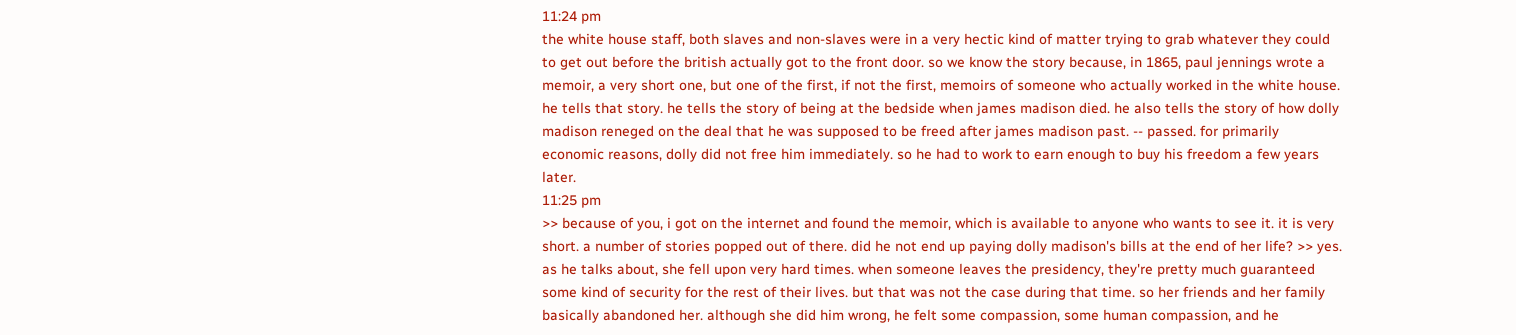11:24 pm
the white house staff, both slaves and non-slaves were in a very hectic kind of matter trying to grab whatever they could to get out before the british actually got to the front door. so we know the story because, in 1865, paul jennings wrote a memoir, a very short one, but one of the first, if not the first, memoirs of someone who actually worked in the white house. he tells that story. he tells the story of being at the bedside when james madison died. he also tells the story of how dolly madison reneged on the deal that he was supposed to be freed after james madison past. -- passed. for primarily economic reasons, dolly did not free him immediately. so he had to work to earn enough to buy his freedom a few years later.
11:25 pm
>> because of you, i got on the internet and found the memoir, which is available to anyone who wants to see it. it is very short. a number of stories popped out of there. did he not end up paying dolly madison's bills at the end of her life? >> yes. as he talks about, she fell upon very hard times. when someone leaves the presidency, they're pretty much guaranteed some kind of security for the rest of their lives. but that was not the case during that time. so her friends and her family basically abandoned her. although she did him wrong, he felt some compassion, some human compassion, and he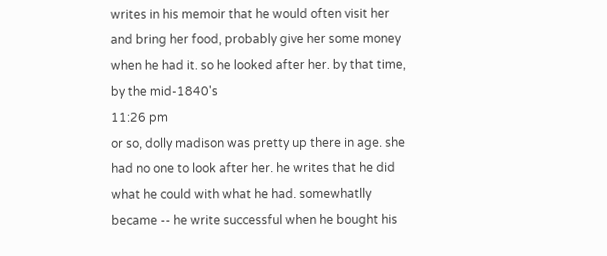writes in his memoir that he would often visit her and bring her food, probably give her some money when he had it. so he looked after her. by that time, by the mid-1840's
11:26 pm
or so, dolly madison was pretty up there in age. she had no one to look after her. he writes that he did what he could with what he had. somewhatlly became -- he write successful when he bought his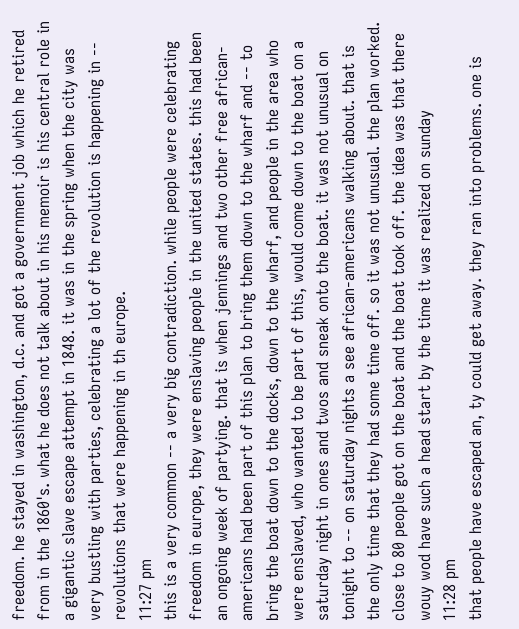freedom. he stayed in washington, d.c. and got a government job which he retired from in the 1860's. what he does not talk about in his memoir is his central role in a gigantic slave escape attempt in 1848. it was in the spring when the city was very bustling with parties, celebrating a lot of the revolution is happening in -- revolutions that were happening in th europe.
11:27 pm
this is a very common -- a very big contradiction. while people were celebrating freedom in europe, they were enslaving people in the united states. this had been an ongoing week of partying. that is when jennings and two other free african-americans had been part of this plan to bring them down to the wharf and -- to bring the boat down to the docks, down to the wharf, and people in the area who were enslaved, who wanted to be part of this, would come down to the boat on a saturday night in ones and twos and sneak onto the boat. it was not unusual on tonight to -- on saturday nights a see african-americans walking about. that is the only time that they had some time off. so it was not unusual. the plan worked. close to 80 people got on the boat and the boat took off. the idea was that there wouy wod have such a head start by the time it was realized on sunday
11:28 pm
that people have escaped an, ty could get away. they ran into problems. one is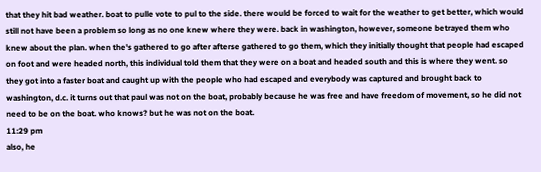that they hit bad weather. boat to pulle vote to pul to the side. there would be forced to wait for the weather to get better, which would still not have been a problem so long as no one knew where they were. back in washington, however, someone betrayed them who knew about the plan. when the's gathered to go after afterse gathered to go them, which they initially thought that people had escaped on foot and were headed north, this individual told them that they were on a boat and headed south and this is where they went. so they got into a faster boat and caught up with the people who had escaped and everybody was captured and brought back to washington, d.c. it turns out that paul was not on the boat, probably because he was free and have freedom of movement, so he did not need to be on the boat. who knows? but he was not on the boat.
11:29 pm
also, he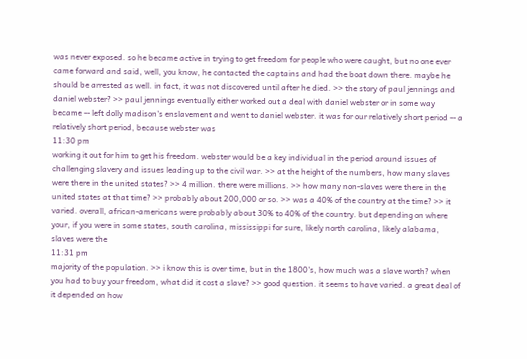was never exposed. so he became active in trying to get freedom for people who were caught, but no one ever came forward and said, well, you know, he contacted the captains and had the boat down there. maybe he should be arrested as well. in fact, it was not discovered until after he died. >> the story of paul jennings and daniel webster? >> paul jennings eventually either worked out a deal with daniel webster or in some way became -- left dolly madison's enslavement and went to daniel webster. it was for our relatively short period -- a relatively short period, because webster was
11:30 pm
working it out for him to get his freedom. webster would be a key individual in the period around issues of challenging slavery and issues leading up to the civil war. >> at the height of the numbers, how many slaves were there in the united states? >> 4 million. there were millions. >> how many non-slaves were there in the united states at that time? >> probably about 200,000 or so. >> was a 40% of the country at the time? >> it varied. overall, african-americans were probably about 30% to 40% of the country. but depending on where your, if you were in some states, south carolina, mississippi for sure, likely north carolina, likely alabama, slaves were the
11:31 pm
majority of the population. >> i know this is over time, but in the 1800's, how much was a slave worth? when you had to buy your freedom, what did it cost a slave? >> good question. it seems to have varied. a great deal of it depended on how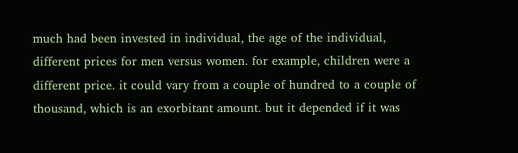much had been invested in individual, the age of the individual, different prices for men versus women. for example, children were a different price. it could vary from a couple of hundred to a couple of thousand, which is an exorbitant amount. but it depended if it was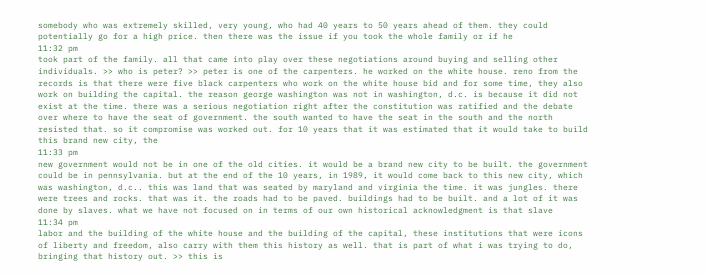somebody who was extremely skilled, very young, who had 40 years to 50 years ahead of them. they could potentially go for a high price. then there was the issue if you took the whole family or if he
11:32 pm
took part of the family. all that came into play over these negotiations around buying and selling other individuals. >> who is peter? >> peter is one of the carpenters. he worked on the white house. reno from the records is that there were five black carpenters who work on the white house bid and for some time, they also work on building the capital. the reason george washington was not in washington, d.c. is because it did not exist at the time. there was a serious negotiation right after the constitution was ratified and the debate over where to have the seat of government. the south wanted to have the seat in the south and the north resisted that. so it compromise was worked out. for 10 years that it was estimated that it would take to build this brand new city, the
11:33 pm
new government would not be in one of the old cities. it would be a brand new city to be built. the government could be in pennsylvania. but at the end of the 10 years, in 1989, it would come back to this new city, which was washington, d.c.. this was land that was seated by maryland and virginia the time. it was jungles. there were trees and rocks. that was it. the roads had to be paved. buildings had to be built. and a lot of it was done by slaves. what we have not focused on in terms of our own historical acknowledgment is that slave
11:34 pm
labor and the building of the white house and the building of the capital, these institutions that were icons of liberty and freedom, also carry with them this history as well. that is part of what i was trying to do, bringing that history out. >> this is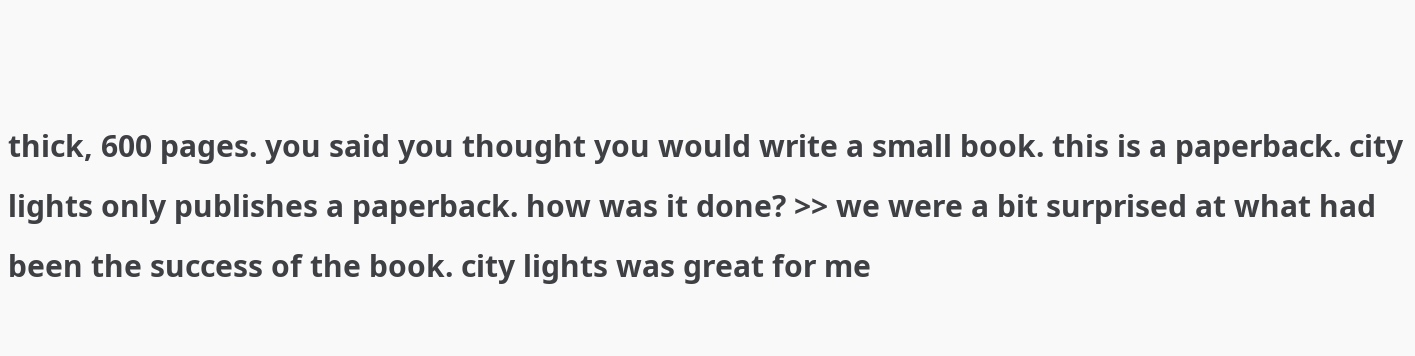thick, 600 pages. you said you thought you would write a small book. this is a paperback. city lights only publishes a paperback. how was it done? >> we were a bit surprised at what had been the success of the book. city lights was great for me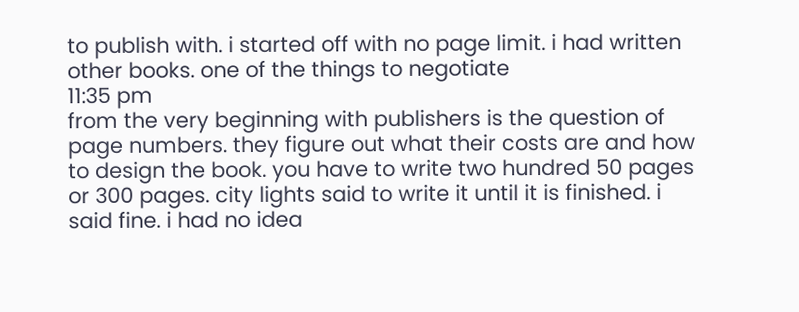to publish with. i started off with no page limit. i had written other books. one of the things to negotiate
11:35 pm
from the very beginning with publishers is the question of page numbers. they figure out what their costs are and how to design the book. you have to write two hundred 50 pages or 300 pages. city lights said to write it until it is finished. i said fine. i had no idea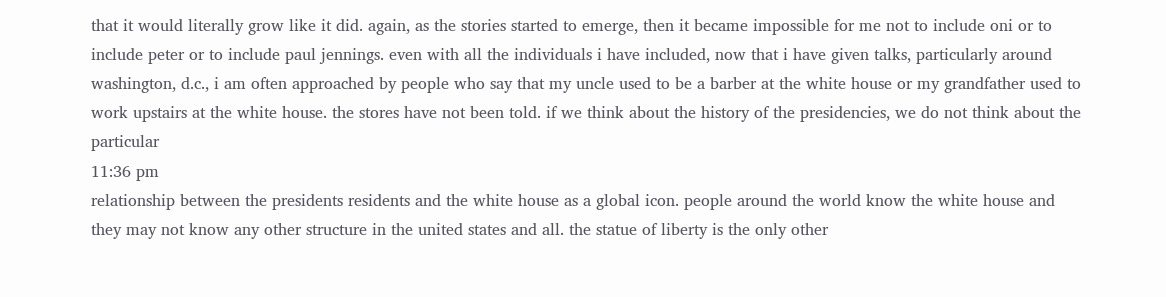that it would literally grow like it did. again, as the stories started to emerge, then it became impossible for me not to include oni or to include peter or to include paul jennings. even with all the individuals i have included, now that i have given talks, particularly around washington, d.c., i am often approached by people who say that my uncle used to be a barber at the white house or my grandfather used to work upstairs at the white house. the stores have not been told. if we think about the history of the presidencies, we do not think about the particular
11:36 pm
relationship between the presidents residents and the white house as a global icon. people around the world know the white house and they may not know any other structure in the united states and all. the statue of liberty is the only other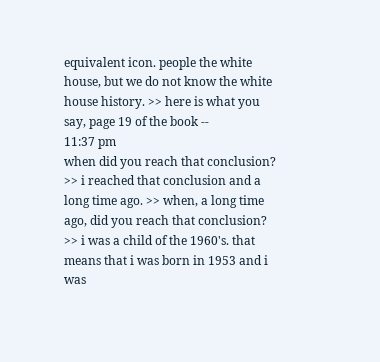equivalent icon. people the white house, but we do not know the white house history. >> here is what you say, page 19 of the book --
11:37 pm
when did you reach that conclusion? >> i reached that conclusion and a long time ago. >> when, a long time ago, did you reach that conclusion? >> i was a child of the 1960's. that means that i was born in 1953 and i was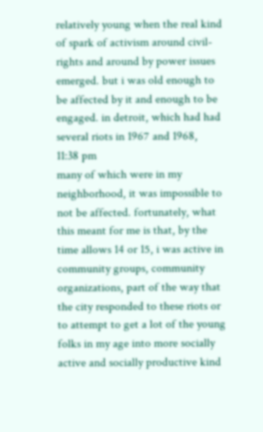relatively young when the real kind of spark of activism around civil-rights and around by power issues emerged. but i was old enough to be affected by it and enough to be engaged. in detroit, which had had several riots in 1967 and 1968,
11:38 pm
many of which were in my neighborhood, it was impossible to not be affected. fortunately, what this meant for me is that, by the time allows 14 or 15, i was active in community groups, community organizations, part of the way that the city responded to these riots or to attempt to get a lot of the young folks in my age into more socially active and socially productive kind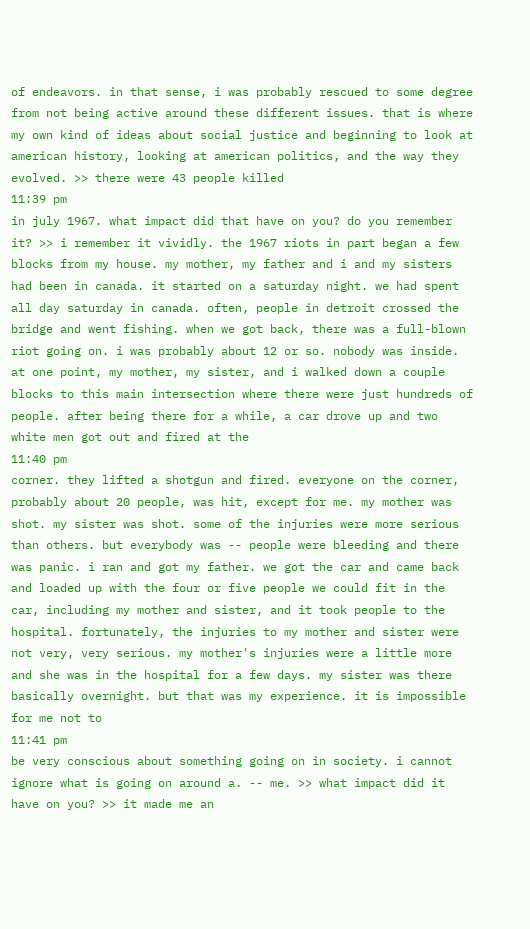of endeavors. in that sense, i was probably rescued to some degree from not being active around these different issues. that is where my own kind of ideas about social justice and beginning to look at american history, looking at american politics, and the way they evolved. >> there were 43 people killed
11:39 pm
in july 1967. what impact did that have on you? do you remember it? >> i remember it vividly. the 1967 riots in part began a few blocks from my house. my mother, my father and i and my sisters had been in canada. it started on a saturday night. we had spent all day saturday in canada. often, people in detroit crossed the bridge and went fishing. when we got back, there was a full-blown riot going on. i was probably about 12 or so. nobody was inside. at one point, my mother, my sister, and i walked down a couple blocks to this main intersection where there were just hundreds of people. after being there for a while, a car drove up and two white men got out and fired at the
11:40 pm
corner. they lifted a shotgun and fired. everyone on the corner, probably about 20 people, was hit, except for me. my mother was shot. my sister was shot. some of the injuries were more serious than others. but everybody was -- people were bleeding and there was panic. i ran and got my father. we got the car and came back and loaded up with the four or five people we could fit in the car, including my mother and sister, and it took people to the hospital. fortunately, the injuries to my mother and sister were not very, very serious. my mother's injuries were a little more and she was in the hospital for a few days. my sister was there basically overnight. but that was my experience. it is impossible for me not to
11:41 pm
be very conscious about something going on in society. i cannot ignore what is going on around a. -- me. >> what impact did it have on you? >> it made me an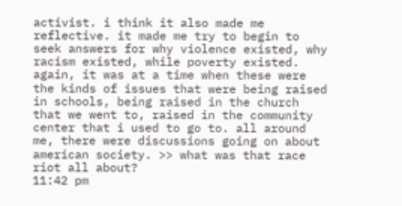activist. i think it also made me reflective. it made me try to begin to seek answers for why violence existed, why racism existed, while poverty existed. again, it was at a time when these were the kinds of issues that were being raised in schools, being raised in the church that we went to, raised in the community center that i used to go to. all around me, there were discussions going on about american society. >> what was that race riot all about?
11:42 pm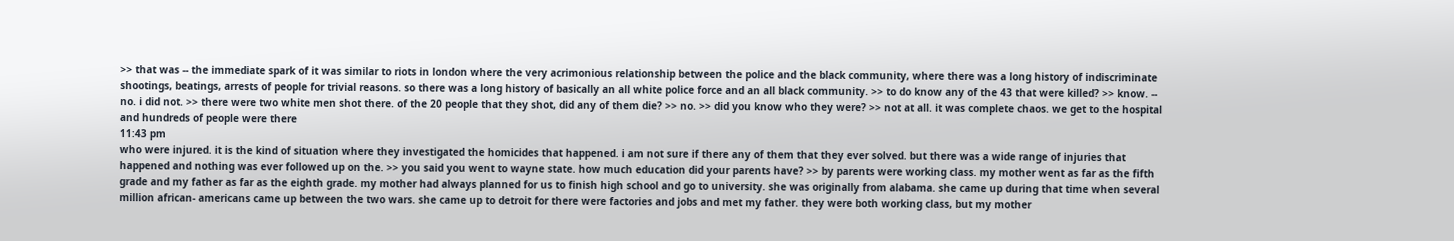>> that was -- the immediate spark of it was similar to riots in london where the very acrimonious relationship between the police and the black community, where there was a long history of indiscriminate shootings, beatings, arrests of people for trivial reasons. so there was a long history of basically an all white police force and an all black community. >> to do know any of the 43 that were killed? >> know. -- no. i did not. >> there were two white men shot there. of the 20 people that they shot, did any of them die? >> no. >> did you know who they were? >> not at all. it was complete chaos. we get to the hospital and hundreds of people were there
11:43 pm
who were injured. it is the kind of situation where they investigated the homicides that happened. i am not sure if there any of them that they ever solved. but there was a wide range of injuries that happened and nothing was ever followed up on the. >> you said you went to wayne state. how much education did your parents have? >> by parents were working class. my mother went as far as the fifth grade and my father as far as the eighth grade. my mother had always planned for us to finish high school and go to university. she was originally from alabama. she came up during that time when several million african- americans came up between the two wars. she came up to detroit for there were factories and jobs and met my father. they were both working class, but my mother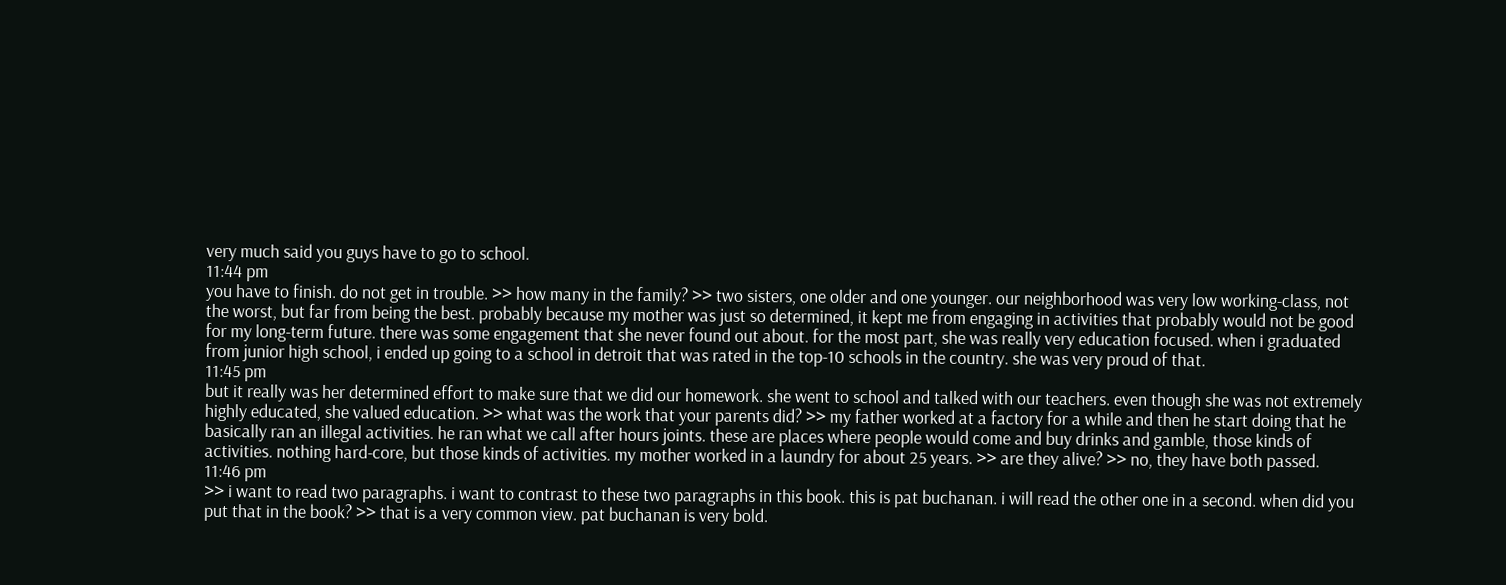very much said you guys have to go to school.
11:44 pm
you have to finish. do not get in trouble. >> how many in the family? >> two sisters, one older and one younger. our neighborhood was very low working-class, not the worst, but far from being the best. probably because my mother was just so determined, it kept me from engaging in activities that probably would not be good for my long-term future. there was some engagement that she never found out about. for the most part, she was really very education focused. when i graduated from junior high school, i ended up going to a school in detroit that was rated in the top-10 schools in the country. she was very proud of that.
11:45 pm
but it really was her determined effort to make sure that we did our homework. she went to school and talked with our teachers. even though she was not extremely highly educated, she valued education. >> what was the work that your parents did? >> my father worked at a factory for a while and then he start doing that he basically ran an illegal activities. he ran what we call after hours joints. these are places where people would come and buy drinks and gamble, those kinds of activities. nothing hard-core, but those kinds of activities. my mother worked in a laundry for about 25 years. >> are they alive? >> no, they have both passed.
11:46 pm
>> i want to read two paragraphs. i want to contrast to these two paragraphs in this book. this is pat buchanan. i will read the other one in a second. when did you put that in the book? >> that is a very common view. pat buchanan is very bold.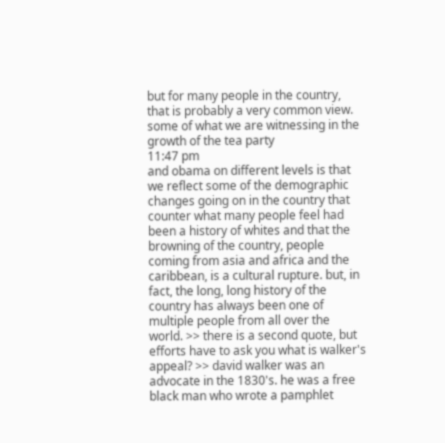but for many people in the country, that is probably a very common view. some of what we are witnessing in the growth of the tea party
11:47 pm
and obama on different levels is that we reflect some of the demographic changes going on in the country that counter what many people feel had been a history of whites and that the browning of the country, people coming from asia and africa and the caribbean, is a cultural rupture. but, in fact, the long, long history of the country has always been one of multiple people from all over the world. >> there is a second quote, but efforts have to ask you what is walker's appeal? >> david walker was an advocate in the 1830's. he was a free black man who wrote a pamphlet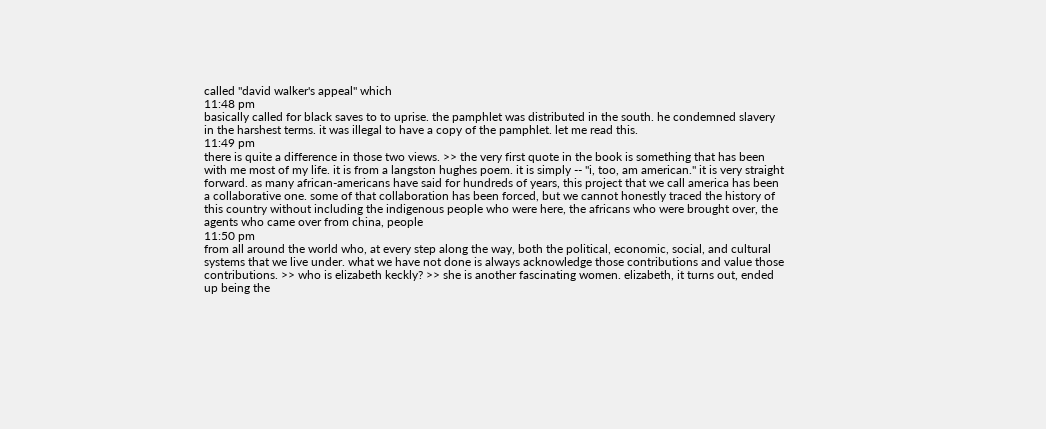called "david walker's appeal" which
11:48 pm
basically called for black saves to to uprise. the pamphlet was distributed in the south. he condemned slavery in the harshest terms. it was illegal to have a copy of the pamphlet. let me read this.
11:49 pm
there is quite a difference in those two views. >> the very first quote in the book is something that has been with me most of my life. it is from a langston hughes poem. it is simply -- "i, too, am american." it is very straight forward. as many african-americans have said for hundreds of years, this project that we call america has been a collaborative one. some of that collaboration has been forced, but we cannot honestly traced the history of this country without including the indigenous people who were here, the africans who were brought over, the agents who came over from china, people
11:50 pm
from all around the world who, at every step along the way, both the political, economic, social, and cultural systems that we live under. what we have not done is always acknowledge those contributions and value those contributions. >> who is elizabeth keckly? >> she is another fascinating women. elizabeth, it turns out, ended up being the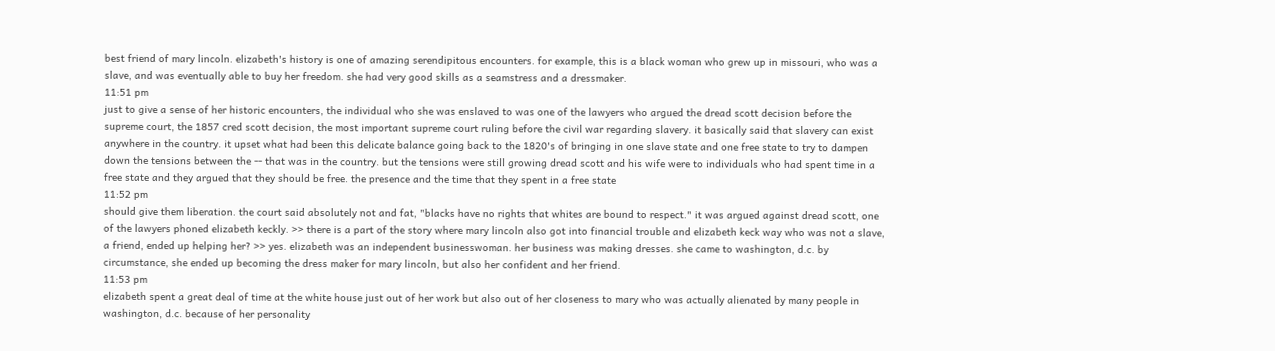best friend of mary lincoln. elizabeth's history is one of amazing serendipitous encounters. for example, this is a black woman who grew up in missouri, who was a slave, and was eventually able to buy her freedom. she had very good skills as a seamstress and a dressmaker.
11:51 pm
just to give a sense of her historic encounters, the individual who she was enslaved to was one of the lawyers who argued the dread scott decision before the supreme court, the 1857 cred scott decision, the most important supreme court ruling before the civil war regarding slavery. it basically said that slavery can exist anywhere in the country. it upset what had been this delicate balance going back to the 1820's of bringing in one slave state and one free state to try to dampen down the tensions between the -- that was in the country. but the tensions were still growing dread scott and his wife were to individuals who had spent time in a free state and they argued that they should be free. the presence and the time that they spent in a free state
11:52 pm
should give them liberation. the court said absolutely not and fat, "blacks have no rights that whites are bound to respect." it was argued against dread scott, one of the lawyers phoned elizabeth keckly. >> there is a part of the story where mary lincoln also got into financial trouble and elizabeth keck way who was not a slave, a friend, ended up helping her? >> yes. elizabeth was an independent businesswoman. her business was making dresses. she came to washington, d.c. by circumstance, she ended up becoming the dress maker for mary lincoln, but also her confident and her friend.
11:53 pm
elizabeth spent a great deal of time at the white house just out of her work but also out of her closeness to mary who was actually alienated by many people in washington, d.c. because of her personality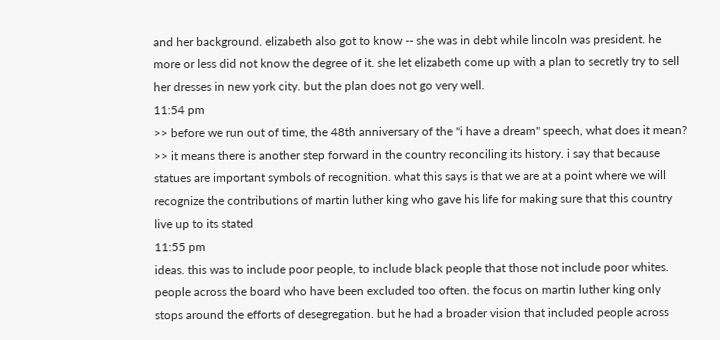and her background. elizabeth also got to know -- she was in debt while lincoln was president. he more or less did not know the degree of it. she let elizabeth come up with a plan to secretly try to sell her dresses in new york city. but the plan does not go very well.
11:54 pm
>> before we run out of time, the 48th anniversary of the "i have a dream" speech, what does it mean? >> it means there is another step forward in the country reconciling its history. i say that because statues are important symbols of recognition. what this says is that we are at a point where we will recognize the contributions of martin luther king who gave his life for making sure that this country live up to its stated
11:55 pm
ideas. this was to include poor people, to include black people that those not include poor whites. people across the board who have been excluded too often. the focus on martin luther king only stops around the efforts of desegregation. but he had a broader vision that included people across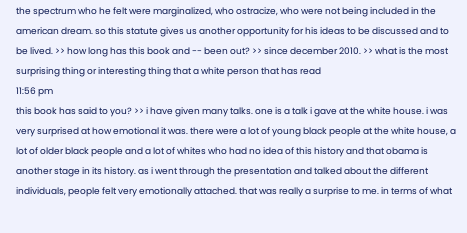the spectrum who he felt were marginalized, who ostracize, who were not being included in the american dream. so this statute gives us another opportunity for his ideas to be discussed and to be lived. >> how long has this book and -- been out? >> since december 2010. >> what is the most surprising thing or interesting thing that a white person that has read
11:56 pm
this book has said to you? >> i have given many talks. one is a talk i gave at the white house. i was very surprised at how emotional it was. there were a lot of young black people at the white house, a lot of older black people and a lot of whites who had no idea of this history and that obama is another stage in its history. as i went through the presentation and talked about the different individuals, people felt very emotionally attached. that was really a surprise to me. in terms of what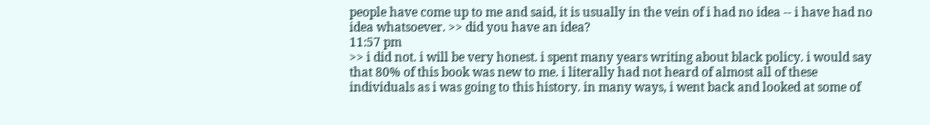people have come up to me and said, it is usually in the vein of i had no idea -- i have had no idea whatsoever. >> did you have an idea?
11:57 pm
>> i did not. i will be very honest. i spent many years writing about black policy. i would say that 80% of this book was new to me. i literally had not heard of almost all of these individuals as i was going to this history. in many ways, i went back and looked at some of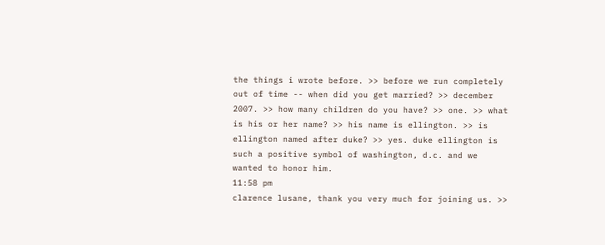the things i wrote before. >> before we run completely out of time -- when did you get married? >> december 2007. >> how many children do you have? >> one. >> what is his or her name? >> his name is ellington. >> is ellington named after duke? >> yes. duke ellington is such a positive symbol of washington, d.c. and we wanted to honor him.
11:58 pm
clarence lusane, thank you very much for joining us. >>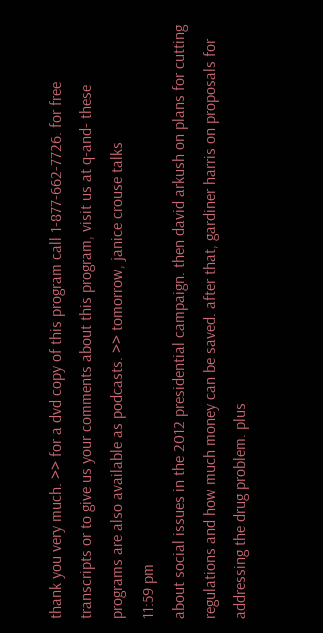thank you very much. >> for a dvd copy of this program call 1-877-662-7726. for free transcripts or to give us your comments about this program, visit us at q-and- these programs are also available as podcasts. >> tomorrow, janice crouse talks
11:59 pm
about social issues in the 2012 presidential campaign. then david arkush on plans for cutting regulations and how much money can be saved. after that, gardiner harris on proposals for addressing the drug problem. plus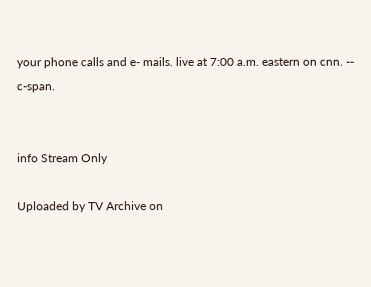your phone calls and e- mails. live at 7:00 a.m. eastern on cnn. -- c-span.


info Stream Only

Uploaded by TV Archive on